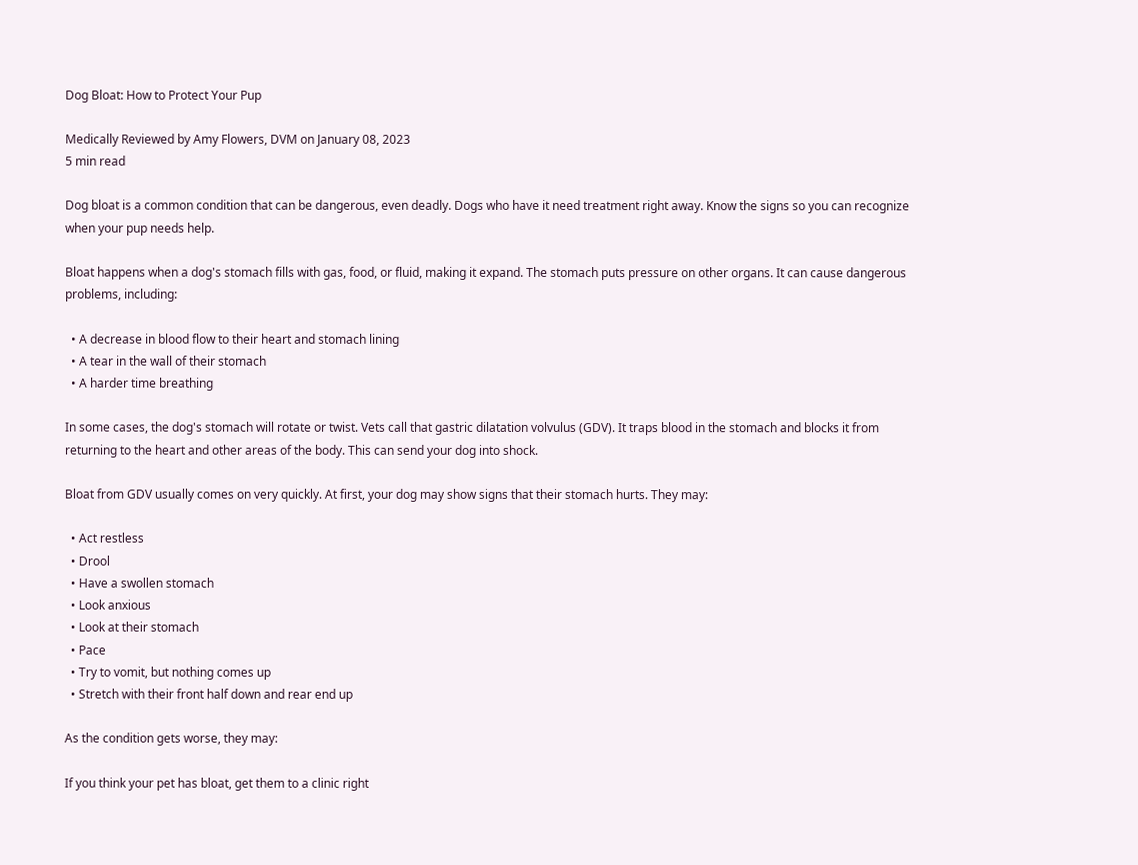Dog Bloat: How to Protect Your Pup

Medically Reviewed by Amy Flowers, DVM on January 08, 2023
5 min read

Dog bloat is a common condition that can be dangerous, even deadly. Dogs who have it need treatment right away. Know the signs so you can recognize when your pup needs help.

Bloat happens when a dog's stomach fills with gas, food, or fluid, making it expand. The stomach puts pressure on other organs. It can cause dangerous problems, including:

  • A decrease in blood flow to their heart and stomach lining
  • A tear in the wall of their stomach
  • A harder time breathing

In some cases, the dog's stomach will rotate or twist. Vets call that gastric dilatation volvulus (GDV). It traps blood in the stomach and blocks it from returning to the heart and other areas of the body. This can send your dog into shock.

Bloat from GDV usually comes on very quickly. At first, your dog may show signs that their stomach hurts. They may:

  • Act restless
  • Drool
  • Have a swollen stomach
  • Look anxious
  • Look at their stomach
  • Pace
  • Try to vomit, but nothing comes up
  • Stretch with their front half down and rear end up

As the condition gets worse, they may:

If you think your pet has bloat, get them to a clinic right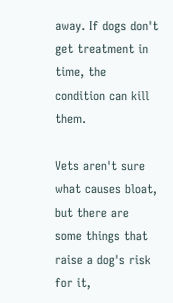away. If dogs don't get treatment in time, the condition can kill them.

Vets aren't sure what causes bloat, but there are some things that raise a dog's risk for it,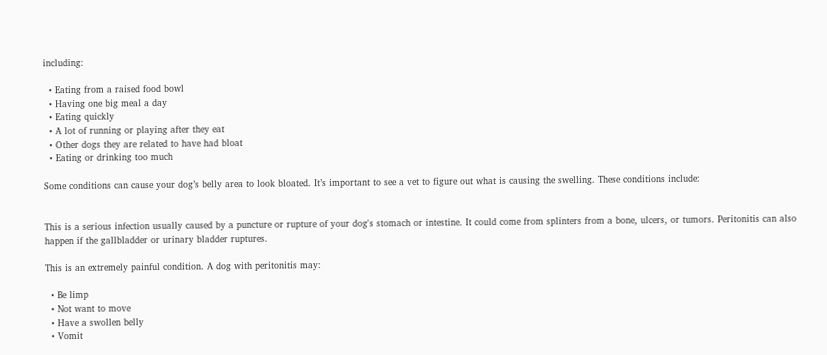including:

  • Eating from a raised food bowl
  • Having one big meal a day
  • Eating quickly
  • A lot of running or playing after they eat
  • Other dogs they are related to have had bloat
  • Eating or drinking too much

Some conditions can cause your dog’s belly area to look bloated. It’s important to see a vet to figure out what is causing the swelling. These conditions include:


This is a serious infection usually caused by a puncture or rupture of your dog's stomach or intestine. It could come from splinters from a bone, ulcers, or tumors. Peritonitis can also happen if the gallbladder or urinary bladder ruptures.

This is an extremely painful condition. A dog with peritonitis may:

  • Be limp
  • Not want to move
  • Have a swollen belly
  • Vomit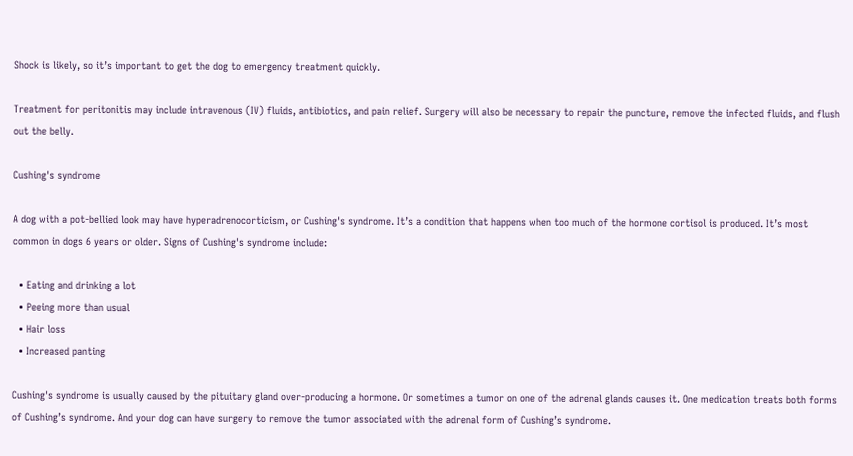Shock is likely, so it’s important to get the dog to emergency treatment quickly.

Treatment for peritonitis may include intravenous (IV) fluids, antibiotics, and pain relief. Surgery will also be necessary to repair the puncture, remove the infected fluids, and flush out the belly.

Cushing's syndrome

A dog with a pot-bellied look may have hyperadrenocorticism, or Cushing's syndrome. It’s a condition that happens when too much of the hormone cortisol is produced. It’s most common in dogs 6 years or older. Signs of Cushing's syndrome include:

  • Eating and drinking a lot
  • Peeing more than usual
  • Hair loss
  • Increased panting

Cushing's syndrome is usually caused by the pituitary gland over-producing a hormone. Or sometimes a tumor on one of the adrenal glands causes it. One medication treats both forms of Cushing’s syndrome. And your dog can have surgery to remove the tumor associated with the adrenal form of Cushing’s syndrome.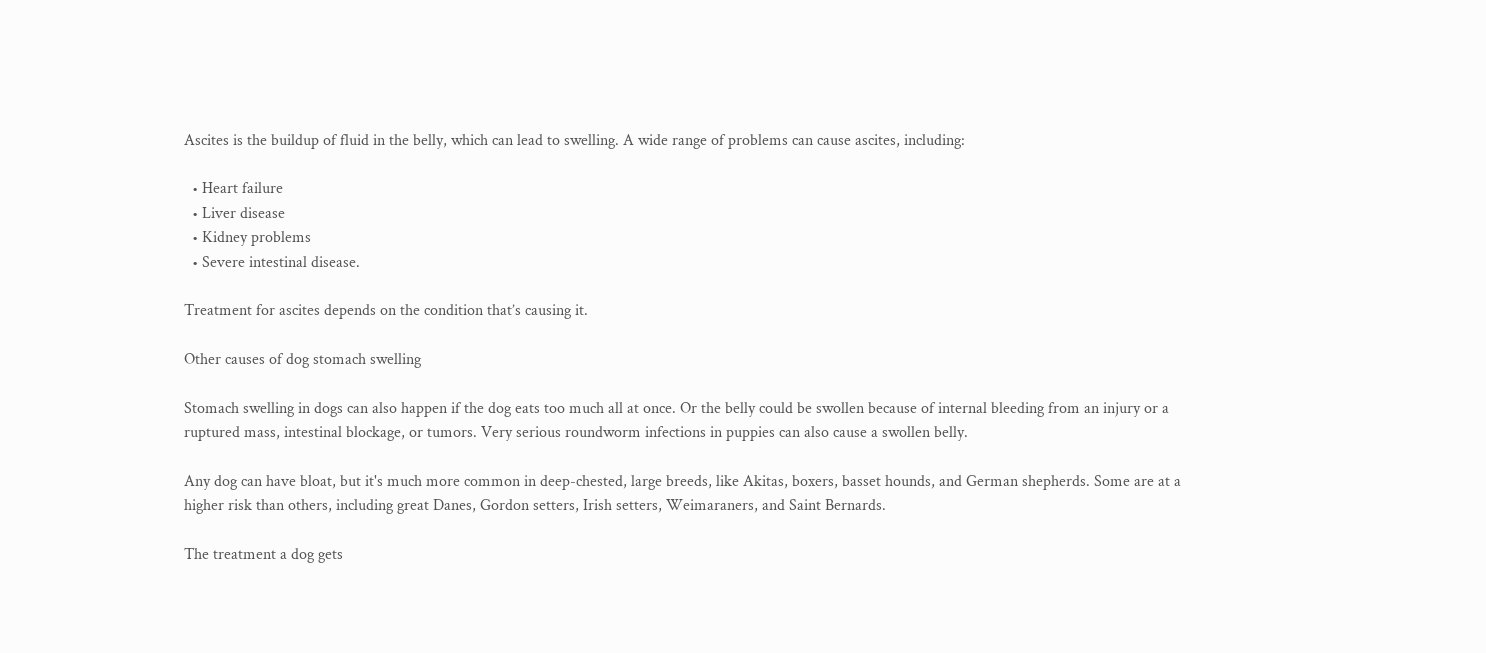Ascites is the buildup of fluid in the belly, which can lead to swelling. A wide range of problems can cause ascites, including:

  • Heart failure
  • Liver disease
  • Kidney problems
  • Severe intestinal disease.

Treatment for ascites depends on the condition that’s causing it.

Other causes of dog stomach swelling

Stomach swelling in dogs can also happen if the dog eats too much all at once. Or the belly could be swollen because of internal bleeding from an injury or a ruptured mass, intestinal blockage, or tumors. Very serious roundworm infections in puppies can also cause a swollen belly.

Any dog can have bloat, but it's much more common in deep-chested, large breeds, like Akitas, boxers, basset hounds, and German shepherds. Some are at a higher risk than others, including great Danes, Gordon setters, Irish setters, Weimaraners, and Saint Bernards.

The treatment a dog gets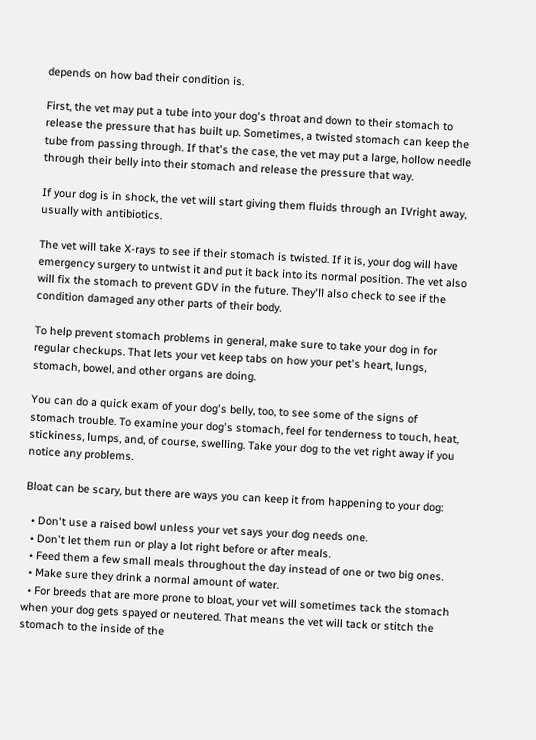depends on how bad their condition is.

First, the vet may put a tube into your dog's throat and down to their stomach to release the pressure that has built up. Sometimes, a twisted stomach can keep the tube from passing through. If that's the case, the vet may put a large, hollow needle through their belly into their stomach and release the pressure that way.

If your dog is in shock, the vet will start giving them fluids through an IVright away, usually with antibiotics.

The vet will take X-rays to see if their stomach is twisted. If it is, your dog will have emergency surgery to untwist it and put it back into its normal position. The vet also will fix the stomach to prevent GDV in the future. They'll also check to see if the condition damaged any other parts of their body.

To help prevent stomach problems in general, make sure to take your dog in for regular checkups. That lets your vet keep tabs on how your pet's heart, lungs, stomach, bowel, and other organs are doing.

You can do a quick exam of your dog's belly, too, to see some of the signs of stomach trouble. To examine your dog's stomach, feel for tenderness to touch, heat, stickiness, lumps, and, of course, swelling. Take your dog to the vet right away if you notice any problems.

Bloat can be scary, but there are ways you can keep it from happening to your dog:

  • Don't use a raised bowl unless your vet says your dog needs one.
  • Don't let them run or play a lot right before or after meals.
  • Feed them a few small meals throughout the day instead of one or two big ones.
  • Make sure they drink a normal amount of water.
  • For breeds that are more prone to bloat, your vet will sometimes tack the stomach when your dog gets spayed or neutered. That means the vet will tack or stitch the stomach to the inside of the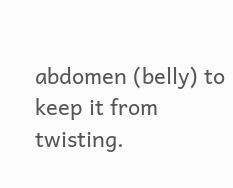abdomen (belly) to keep it from twisting.